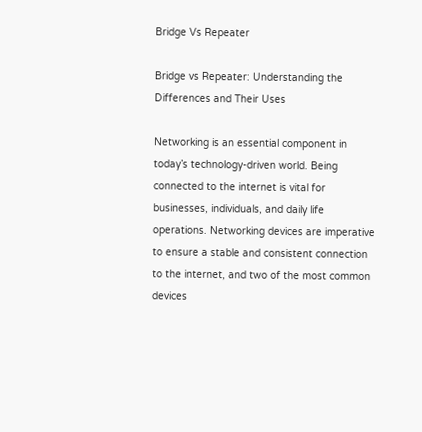Bridge Vs Repeater

Bridge vs Repeater: Understanding the Differences and Their Uses

Networking is an essential component in today’s technology-driven world. Being connected to the internet is vital for businesses, individuals, and daily life operations. Networking devices are imperative to ensure a stable and consistent connection to the internet, and two of the most common devices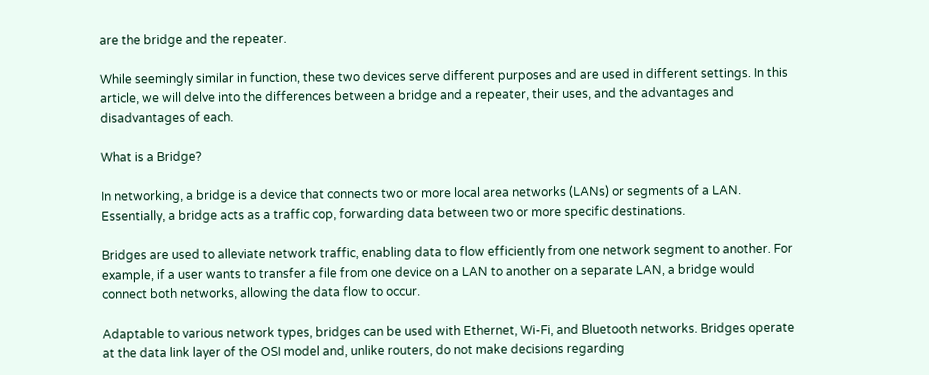are the bridge and the repeater.

While seemingly similar in function, these two devices serve different purposes and are used in different settings. In this article, we will delve into the differences between a bridge and a repeater, their uses, and the advantages and disadvantages of each.

What is a Bridge?

In networking, a bridge is a device that connects two or more local area networks (LANs) or segments of a LAN. Essentially, a bridge acts as a traffic cop, forwarding data between two or more specific destinations.

Bridges are used to alleviate network traffic, enabling data to flow efficiently from one network segment to another. For example, if a user wants to transfer a file from one device on a LAN to another on a separate LAN, a bridge would connect both networks, allowing the data flow to occur.

Adaptable to various network types, bridges can be used with Ethernet, Wi-Fi, and Bluetooth networks. Bridges operate at the data link layer of the OSI model and, unlike routers, do not make decisions regarding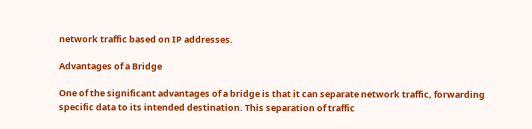network traffic based on IP addresses.

Advantages of a Bridge

One of the significant advantages of a bridge is that it can separate network traffic, forwarding specific data to its intended destination. This separation of traffic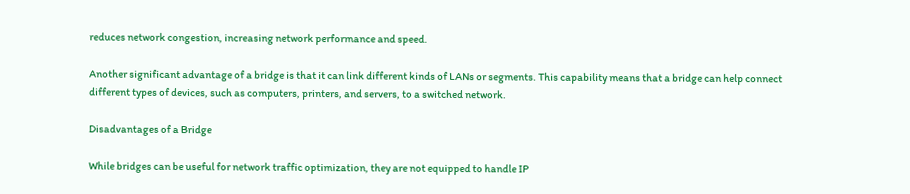reduces network congestion, increasing network performance and speed.

Another significant advantage of a bridge is that it can link different kinds of LANs or segments. This capability means that a bridge can help connect different types of devices, such as computers, printers, and servers, to a switched network.

Disadvantages of a Bridge

While bridges can be useful for network traffic optimization, they are not equipped to handle IP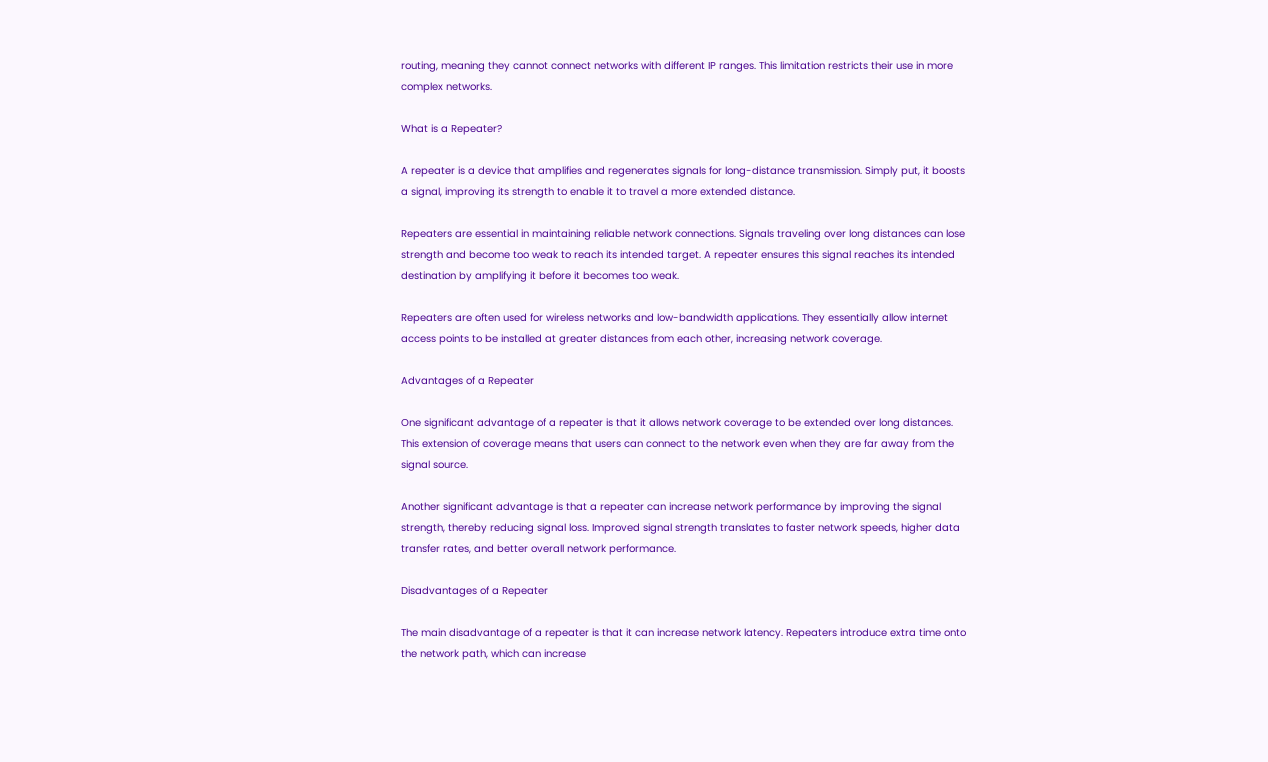routing, meaning they cannot connect networks with different IP ranges. This limitation restricts their use in more complex networks.

What is a Repeater?

A repeater is a device that amplifies and regenerates signals for long-distance transmission. Simply put, it boosts a signal, improving its strength to enable it to travel a more extended distance.

Repeaters are essential in maintaining reliable network connections. Signals traveling over long distances can lose strength and become too weak to reach its intended target. A repeater ensures this signal reaches its intended destination by amplifying it before it becomes too weak.

Repeaters are often used for wireless networks and low-bandwidth applications. They essentially allow internet access points to be installed at greater distances from each other, increasing network coverage.

Advantages of a Repeater

One significant advantage of a repeater is that it allows network coverage to be extended over long distances. This extension of coverage means that users can connect to the network even when they are far away from the signal source.

Another significant advantage is that a repeater can increase network performance by improving the signal strength, thereby reducing signal loss. Improved signal strength translates to faster network speeds, higher data transfer rates, and better overall network performance.

Disadvantages of a Repeater

The main disadvantage of a repeater is that it can increase network latency. Repeaters introduce extra time onto the network path, which can increase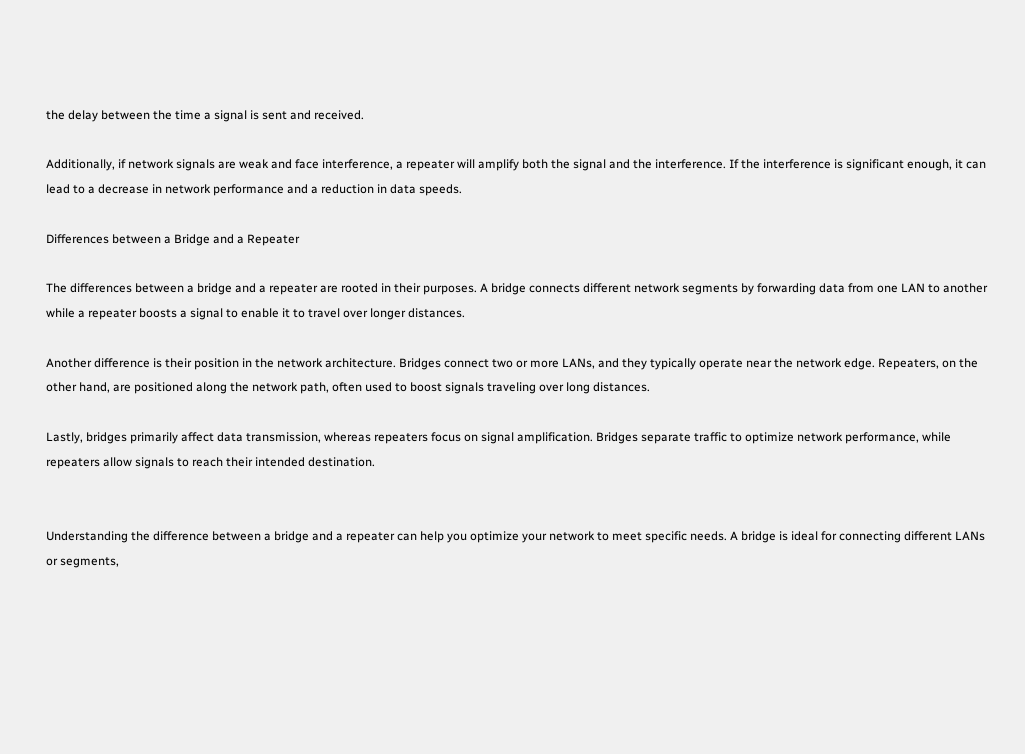the delay between the time a signal is sent and received.

Additionally, if network signals are weak and face interference, a repeater will amplify both the signal and the interference. If the interference is significant enough, it can lead to a decrease in network performance and a reduction in data speeds.

Differences between a Bridge and a Repeater

The differences between a bridge and a repeater are rooted in their purposes. A bridge connects different network segments by forwarding data from one LAN to another while a repeater boosts a signal to enable it to travel over longer distances.

Another difference is their position in the network architecture. Bridges connect two or more LANs, and they typically operate near the network edge. Repeaters, on the other hand, are positioned along the network path, often used to boost signals traveling over long distances.

Lastly, bridges primarily affect data transmission, whereas repeaters focus on signal amplification. Bridges separate traffic to optimize network performance, while repeaters allow signals to reach their intended destination.


Understanding the difference between a bridge and a repeater can help you optimize your network to meet specific needs. A bridge is ideal for connecting different LANs or segments,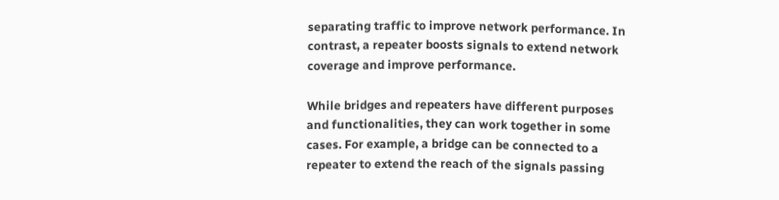separating traffic to improve network performance. In contrast, a repeater boosts signals to extend network coverage and improve performance.

While bridges and repeaters have different purposes and functionalities, they can work together in some cases. For example, a bridge can be connected to a repeater to extend the reach of the signals passing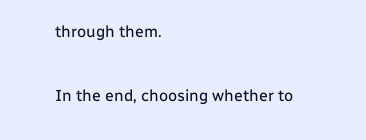through them.

In the end, choosing whether to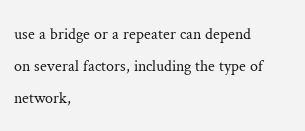use a bridge or a repeater can depend on several factors, including the type of network,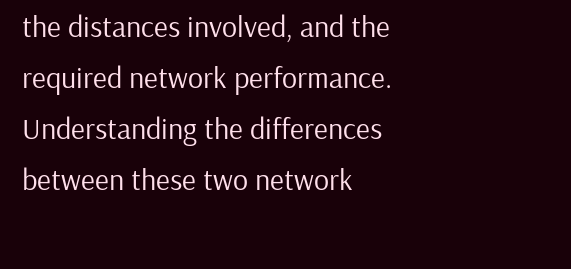the distances involved, and the required network performance. Understanding the differences between these two network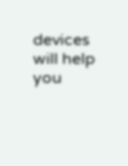devices will help you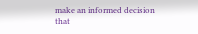make an informed decision that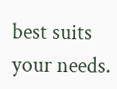best suits your needs.